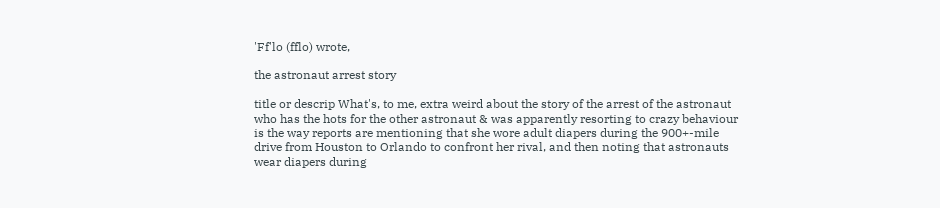'Ff'lo (fflo) wrote,

the astronaut arrest story

title or descrip What's, to me, extra weird about the story of the arrest of the astronaut who has the hots for the other astronaut & was apparently resorting to crazy behaviour is the way reports are mentioning that she wore adult diapers during the 900+-mile drive from Houston to Orlando to confront her rival, and then noting that astronauts wear diapers during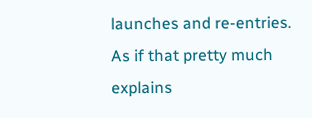launches and re-entries. As if that pretty much explains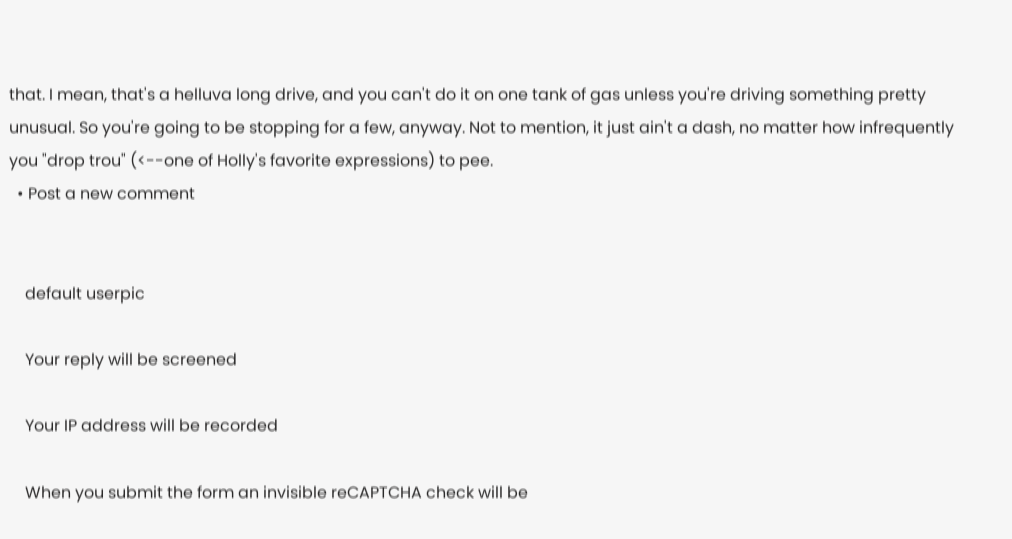that. I mean, that's a helluva long drive, and you can't do it on one tank of gas unless you're driving something pretty unusual. So you're going to be stopping for a few, anyway. Not to mention, it just ain't a dash, no matter how infrequently you "drop trou" (<--one of Holly's favorite expressions) to pee.
  • Post a new comment


    default userpic

    Your reply will be screened

    Your IP address will be recorded

    When you submit the form an invisible reCAPTCHA check will be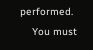performed.
    You must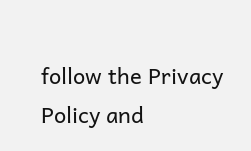follow the Privacy Policy and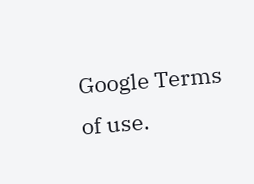Google Terms of use.